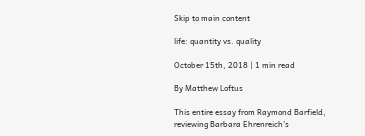Skip to main content

life: quantity vs. quality

October 15th, 2018 | 1 min read

By Matthew Loftus

This entire essay from Raymond Barfield, reviewing Barbara Ehrenreich’s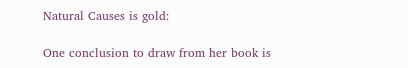Natural Causes is gold:

One conclusion to draw from her book is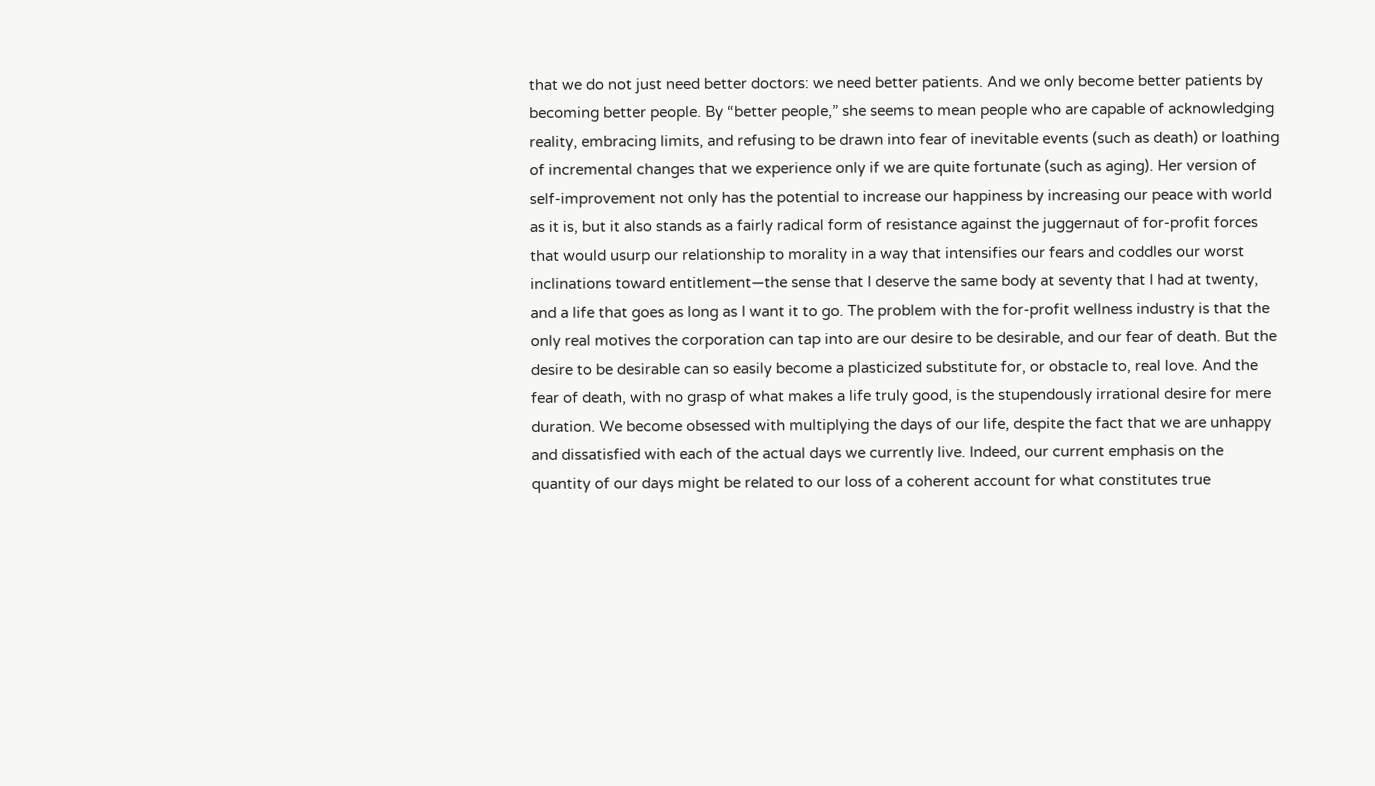that we do not just need better doctors: we need better patients. And we only become better patients by becoming better people. By “better people,” she seems to mean people who are capable of acknowledging reality, embracing limits, and refusing to be drawn into fear of inevitable events (such as death) or loathing of incremental changes that we experience only if we are quite fortunate (such as aging). Her version of self-improvement not only has the potential to increase our happiness by increasing our peace with world as it is, but it also stands as a fairly radical form of resistance against the juggernaut of for-profit forces that would usurp our relationship to morality in a way that intensifies our fears and coddles our worst inclinations toward entitlement—the sense that I deserve the same body at seventy that I had at twenty, and a life that goes as long as I want it to go. The problem with the for-profit wellness industry is that the only real motives the corporation can tap into are our desire to be desirable, and our fear of death. But the desire to be desirable can so easily become a plasticized substitute for, or obstacle to, real love. And the fear of death, with no grasp of what makes a life truly good, is the stupendously irrational desire for mere duration. We become obsessed with multiplying the days of our life, despite the fact that we are unhappy and dissatisfied with each of the actual days we currently live. Indeed, our current emphasis on the quantity of our days might be related to our loss of a coherent account for what constitutes true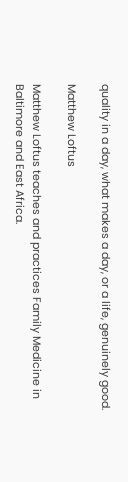quality in a day, what makes a day, or a life, genuinely good.

Matthew Loftus

Matthew Loftus teaches and practices Family Medicine in Baltimore and East Africa.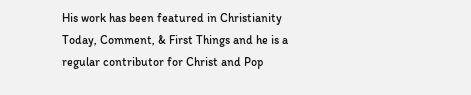His work has been featured in Christianity Today, Comment, & First Things and he is a regular contributor for Christ and Pop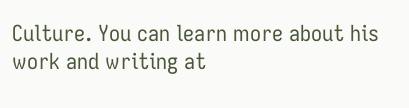Culture. You can learn more about his work and writing at